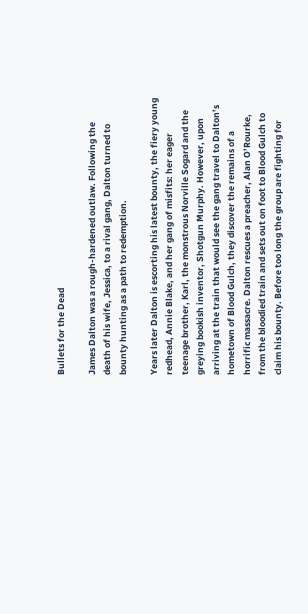Bullets for the Dead

James Dalton was a rough-hardened outlaw. Following the death of his wife, Jessica, to a rival gang, Dalton turned to bounty hunting as a path to redemption.

Years later Dalton is escorting his latest bounty, the fiery young redhead, Annie Blake, and her gang of misfits: her eager teenage brother, Karl, the monstrous Norville Sogard and the greying bookish inventor, Shotgun Murphy. However, upon arriving at the train that would see the gang travel to Dalton’s hometown of Blood Gulch, they discover the remains of a horrific massacre. Dalton rescues a preacher, Alan O’Rourke, from the bloodied train and sets out on foot to Blood Gulch to claim his bounty. Before too long the group are fighting for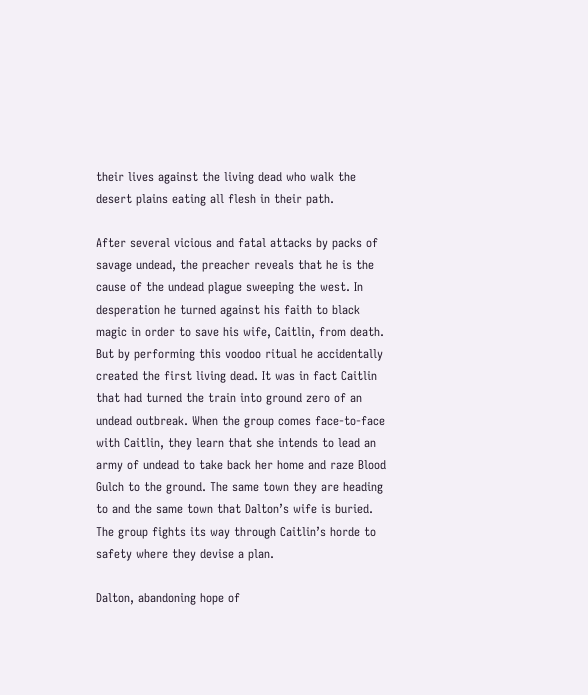their lives against the living dead who walk the desert plains eating all flesh in their path.

After several vicious and fatal attacks by packs of savage undead, the preacher reveals that he is the cause of the undead plague sweeping the west. In desperation he turned against his faith to black magic in order to save his wife, Caitlin, from death. But by performing this voodoo ritual he accidentally created the first living dead. It was in fact Caitlin that had turned the train into ground zero of an undead outbreak. When the group comes face-to-face with Caitlin, they learn that she intends to lead an army of undead to take back her home and raze Blood Gulch to the ground. The same town they are heading to and the same town that Dalton’s wife is buried. The group fights its way through Caitlin’s horde to safety where they devise a plan.

Dalton, abandoning hope of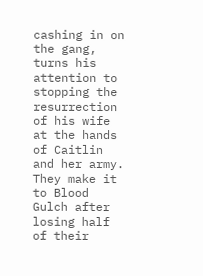cashing in on the gang, turns his attention to stopping the resurrection of his wife at the hands of Caitlin and her army. They make it to Blood Gulch after losing half of their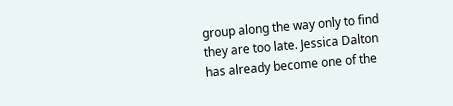group along the way only to find they are too late. Jessica Dalton has already become one of the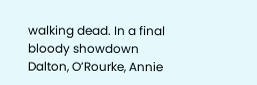walking dead. In a final bloody showdown Dalton, O’Rourke, Annie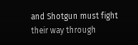and Shotgun must fight their way through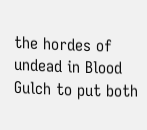the hordes of undead in Blood Gulch to put both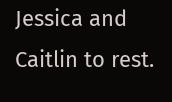Jessica and Caitlin to rest.